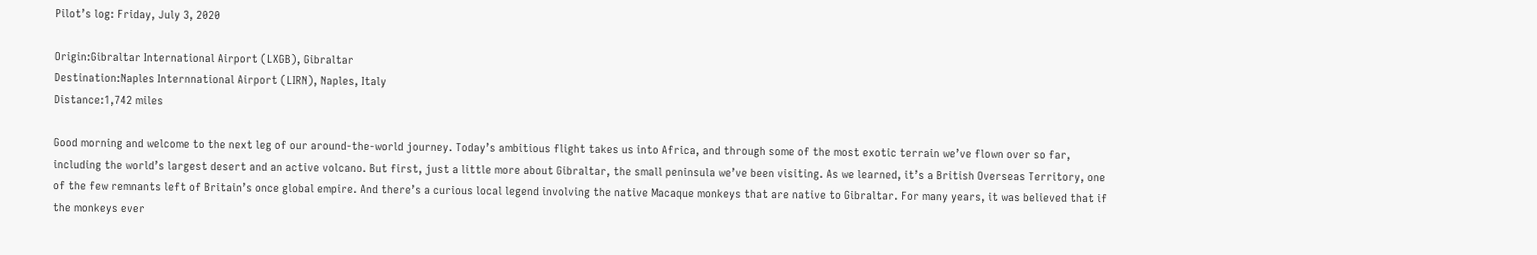Pilot’s log: Friday, July 3, 2020

Origin:Gibraltar International Airport (LXGB), Gibraltar
Destination:Naples Internnational Airport (LIRN), Naples, Italy
Distance:1,742 miles

Good morning and welcome to the next leg of our around-the-world journey. Today’s ambitious flight takes us into Africa, and through some of the most exotic terrain we’ve flown over so far, including the world’s largest desert and an active volcano. But first, just a little more about Gibraltar, the small peninsula we’ve been visiting. As we learned, it’s a British Overseas Territory, one of the few remnants left of Britain’s once global empire. And there’s a curious local legend involving the native Macaque monkeys that are native to Gibraltar. For many years, it was believed that if the monkeys ever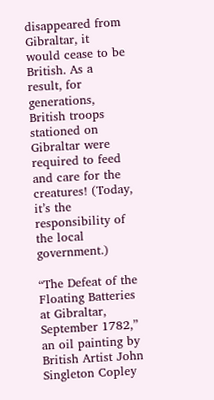disappeared from Gibraltar, it would cease to be British. As a result, for generations, British troops stationed on Gibraltar were required to feed and care for the creatures! (Today, it’s the responsibility of the local government.)

“The Defeat of the Floating Batteries at Gibraltar, September 1782,” an oil painting by British Artist John Singleton Copley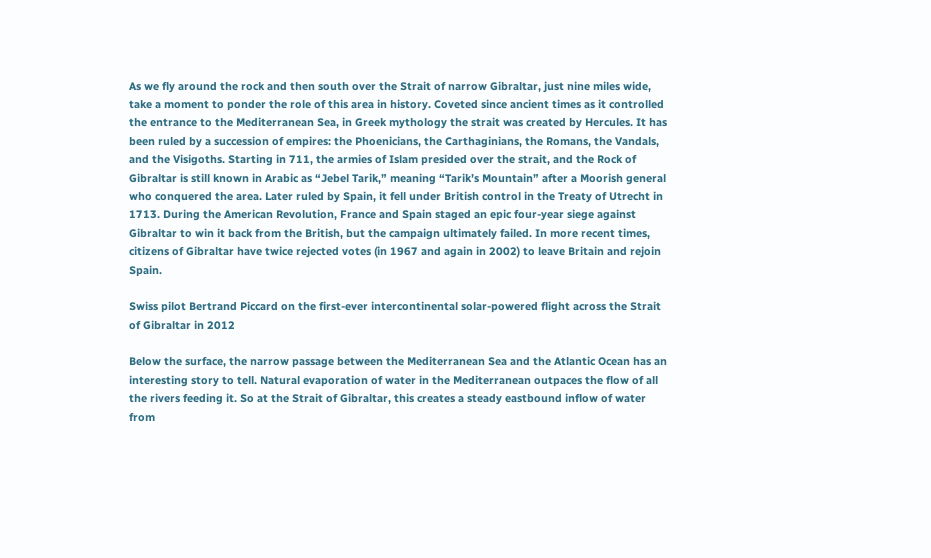As we fly around the rock and then south over the Strait of narrow Gibraltar, just nine miles wide, take a moment to ponder the role of this area in history. Coveted since ancient times as it controlled the entrance to the Mediterranean Sea, in Greek mythology the strait was created by Hercules. It has been ruled by a succession of empires: the Phoenicians, the Carthaginians, the Romans, the Vandals, and the Visigoths. Starting in 711, the armies of Islam presided over the strait, and the Rock of Gibraltar is still known in Arabic as “Jebel Tarik,” meaning “Tarik’s Mountain” after a Moorish general who conquered the area. Later ruled by Spain, it fell under British control in the Treaty of Utrecht in 1713. During the American Revolution, France and Spain staged an epic four-year siege against Gibraltar to win it back from the British, but the campaign ultimately failed. In more recent times, citizens of Gibraltar have twice rejected votes (in 1967 and again in 2002) to leave Britain and rejoin Spain.

Swiss pilot Bertrand Piccard on the first-ever intercontinental solar-powered flight across the Strait of Gibraltar in 2012

Below the surface, the narrow passage between the Mediterranean Sea and the Atlantic Ocean has an interesting story to tell. Natural evaporation of water in the Mediterranean outpaces the flow of all the rivers feeding it. So at the Strait of Gibraltar, this creates a steady eastbound inflow of water from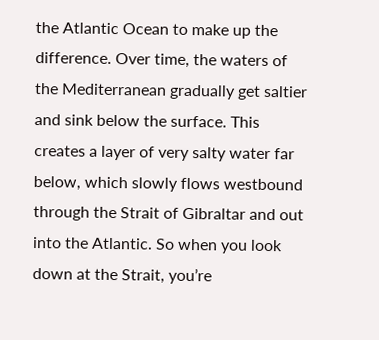the Atlantic Ocean to make up the difference. Over time, the waters of the Mediterranean gradually get saltier and sink below the surface. This creates a layer of very salty water far below, which slowly flows westbound through the Strait of Gibraltar and out into the Atlantic. So when you look down at the Strait, you’re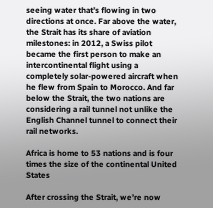seeing water that’s flowing in two directions at once. Far above the water, the Strait has its share of aviation milestones: in 2012, a Swiss pilot became the first person to make an intercontinental flight using a completely solar-powered aircraft when he flew from Spain to Morocco. And far below the Strait, the two nations are considering a rail tunnel not unlike the English Channel tunnel to connect their rail networks.

Africa is home to 53 nations and is four times the size of the continental United States

After crossing the Strait, we’re now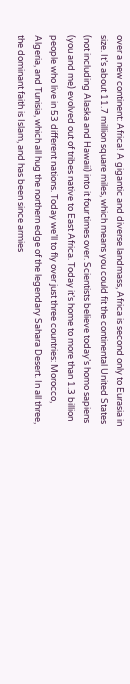over a new continent: Africa! A gigantic and diverse landmass, Africa is second only to Eurasia in size. It’s about 11.7 million square miles, which means you could fit the continental United States (not including Alaska and Hawaii) into it four times over. Scientists believe today’s homo sapiens (you and me) evolved out of tribes native to East Africa. Today it’s home to more than 1.3 billion people who live in 53 different nations. Today we’ll to fly over just three countries: Morocco, Algeria, and Tunisia, which all hug the northern edge of the legendary Sahara Desert. In all three, the dominant faith is Islam, and has been since armies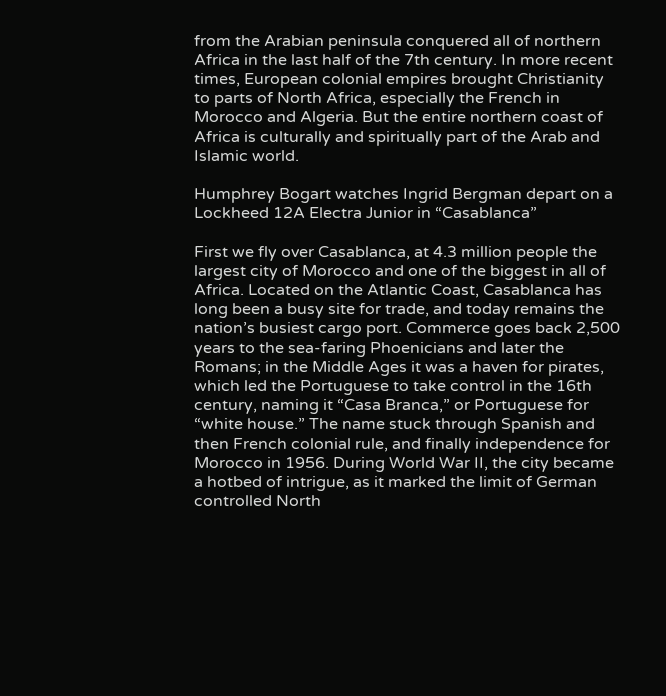from the Arabian peninsula conquered all of northern Africa in the last half of the 7th century. In more recent times, European colonial empires brought Christianity to parts of North Africa, especially the French in Morocco and Algeria. But the entire northern coast of Africa is culturally and spiritually part of the Arab and Islamic world.

Humphrey Bogart watches Ingrid Bergman depart on a Lockheed 12A Electra Junior in “Casablanca”

First we fly over Casablanca, at 4.3 million people the largest city of Morocco and one of the biggest in all of Africa. Located on the Atlantic Coast, Casablanca has long been a busy site for trade, and today remains the nation’s busiest cargo port. Commerce goes back 2,500 years to the sea-faring Phoenicians and later the Romans; in the Middle Ages it was a haven for pirates, which led the Portuguese to take control in the 16th century, naming it “Casa Branca,” or Portuguese for “white house.” The name stuck through Spanish and then French colonial rule, and finally independence for Morocco in 1956. During World War II, the city became a hotbed of intrigue, as it marked the limit of German controlled North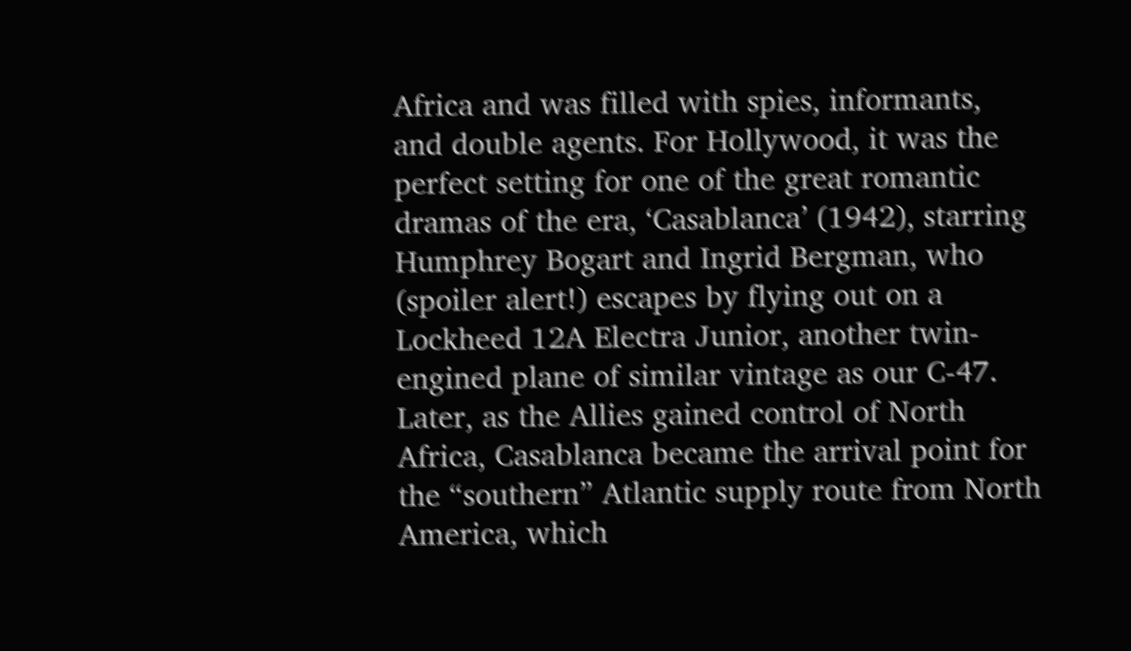Africa and was filled with spies, informants, and double agents. For Hollywood, it was the perfect setting for one of the great romantic dramas of the era, ‘Casablanca’ (1942), starring Humphrey Bogart and Ingrid Bergman, who (spoiler alert!) escapes by flying out on a Lockheed 12A Electra Junior, another twin-engined plane of similar vintage as our C-47. Later, as the Allies gained control of North Africa, Casablanca became the arrival point for the “southern” Atlantic supply route from North America, which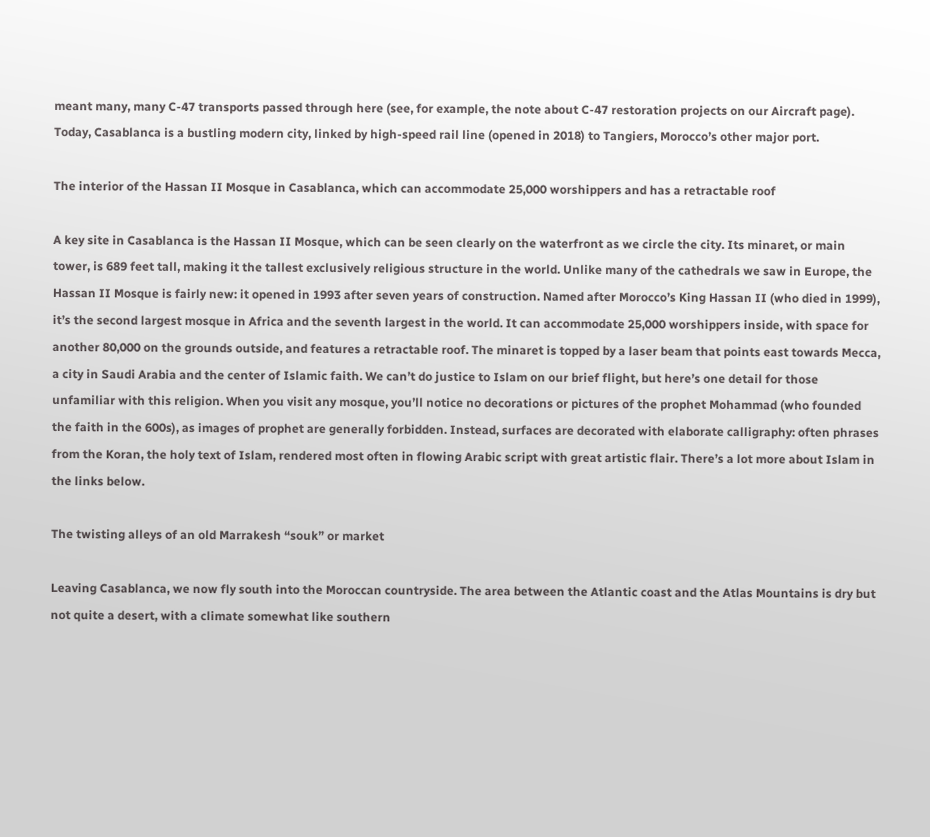meant many, many C-47 transports passed through here (see, for example, the note about C-47 restoration projects on our Aircraft page). Today, Casablanca is a bustling modern city, linked by high-speed rail line (opened in 2018) to Tangiers, Morocco’s other major port.

The interior of the Hassan II Mosque in Casablanca, which can accommodate 25,000 worshippers and has a retractable roof

A key site in Casablanca is the Hassan II Mosque, which can be seen clearly on the waterfront as we circle the city. Its minaret, or main tower, is 689 feet tall, making it the tallest exclusively religious structure in the world. Unlike many of the cathedrals we saw in Europe, the Hassan II Mosque is fairly new: it opened in 1993 after seven years of construction. Named after Morocco’s King Hassan II (who died in 1999), it’s the second largest mosque in Africa and the seventh largest in the world. It can accommodate 25,000 worshippers inside, with space for another 80,000 on the grounds outside, and features a retractable roof. The minaret is topped by a laser beam that points east towards Mecca, a city in Saudi Arabia and the center of Islamic faith. We can’t do justice to Islam on our brief flight, but here’s one detail for those unfamiliar with this religion. When you visit any mosque, you’ll notice no decorations or pictures of the prophet Mohammad (who founded the faith in the 600s), as images of prophet are generally forbidden. Instead, surfaces are decorated with elaborate calligraphy: often phrases from the Koran, the holy text of Islam, rendered most often in flowing Arabic script with great artistic flair. There’s a lot more about Islam in the links below.

The twisting alleys of an old Marrakesh “souk” or market

Leaving Casablanca, we now fly south into the Moroccan countryside. The area between the Atlantic coast and the Atlas Mountains is dry but not quite a desert, with a climate somewhat like southern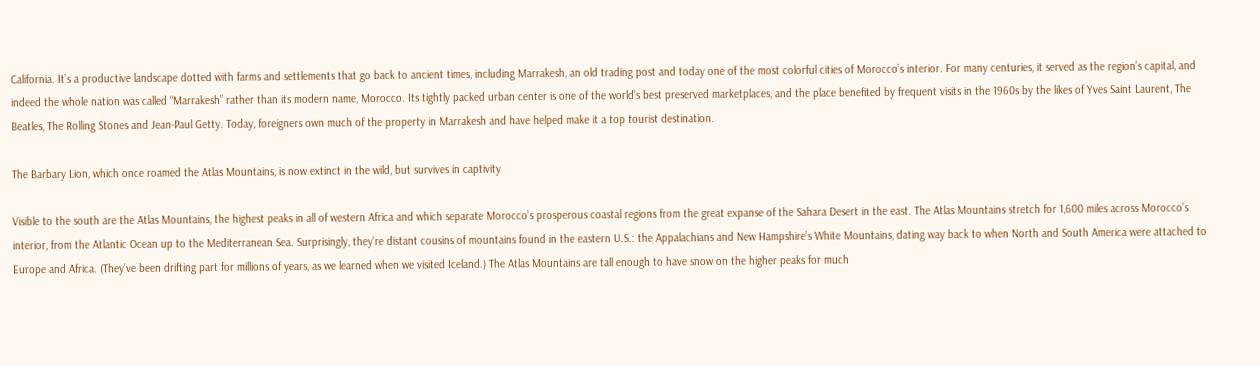California. It’s a productive landscape dotted with farms and settlements that go back to ancient times, including Marrakesh, an old trading post and today one of the most colorful cities of Morocco’s interior. For many centuries, it served as the region’s capital, and indeed the whole nation was called “Marrakesh” rather than its modern name, Morocco. Its tightly packed urban center is one of the world’s best preserved marketplaces, and the place benefited by frequent visits in the 1960s by the likes of Yves Saint Laurent, The Beatles, The Rolling Stones and Jean-Paul Getty. Today, foreigners own much of the property in Marrakesh and have helped make it a top tourist destination.

The Barbary Lion, which once roamed the Atlas Mountains, is now extinct in the wild, but survives in captivity

Visible to the south are the Atlas Mountains, the highest peaks in all of western Africa and which separate Morocco’s prosperous coastal regions from the great expanse of the Sahara Desert in the east. The Atlas Mountains stretch for 1,600 miles across Morocco’s interior, from the Atlantic Ocean up to the Mediterranean Sea. Surprisingly, they’re distant cousins of mountains found in the eastern U.S.: the Appalachians and New Hampshire’s White Mountains, dating way back to when North and South America were attached to Europe and Africa. (They’ve been drifting part for millions of years, as we learned when we visited Iceland.) The Atlas Mountains are tall enough to have snow on the higher peaks for much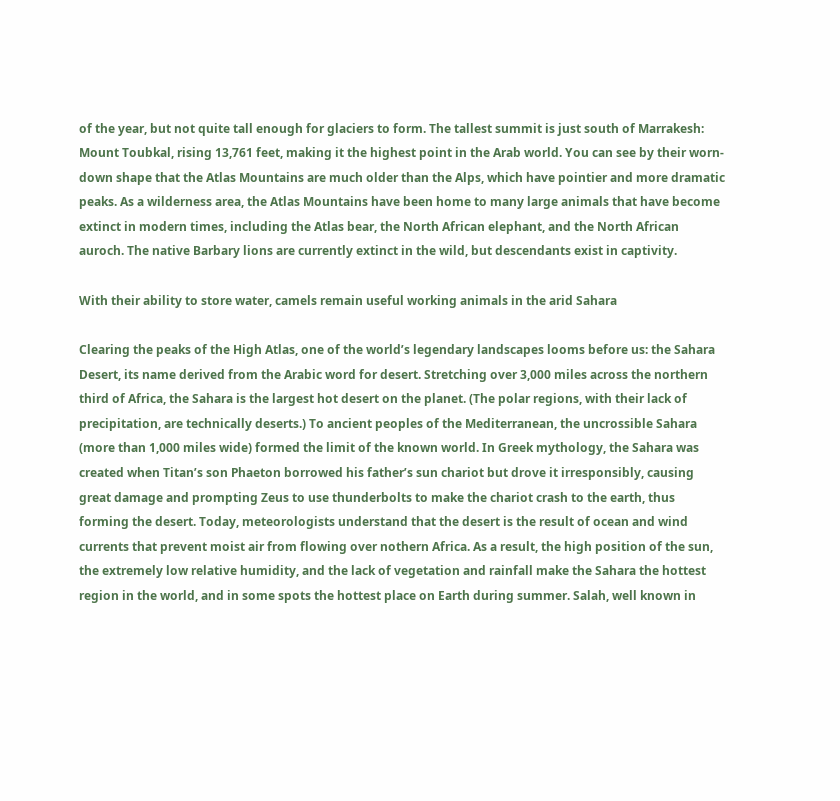of the year, but not quite tall enough for glaciers to form. The tallest summit is just south of Marrakesh: Mount Toubkal, rising 13,761 feet, making it the highest point in the Arab world. You can see by their worn-down shape that the Atlas Mountains are much older than the Alps, which have pointier and more dramatic peaks. As a wilderness area, the Atlas Mountains have been home to many large animals that have become extinct in modern times, including the Atlas bear, the North African elephant, and the North African auroch. The native Barbary lions are currently extinct in the wild, but descendants exist in captivity.

With their ability to store water, camels remain useful working animals in the arid Sahara

Clearing the peaks of the High Atlas, one of the world’s legendary landscapes looms before us: the Sahara Desert, its name derived from the Arabic word for desert. Stretching over 3,000 miles across the northern third of Africa, the Sahara is the largest hot desert on the planet. (The polar regions, with their lack of precipitation, are technically deserts.) To ancient peoples of the Mediterranean, the uncrossible Sahara (more than 1,000 miles wide) formed the limit of the known world. In Greek mythology, the Sahara was created when Titan’s son Phaeton borrowed his father’s sun chariot but drove it irresponsibly, causing great damage and prompting Zeus to use thunderbolts to make the chariot crash to the earth, thus forming the desert. Today, meteorologists understand that the desert is the result of ocean and wind currents that prevent moist air from flowing over nothern Africa. As a result, the high position of the sun, the extremely low relative humidity, and the lack of vegetation and rainfall make the Sahara the hottest region in the world, and in some spots the hottest place on Earth during summer. Salah, well known in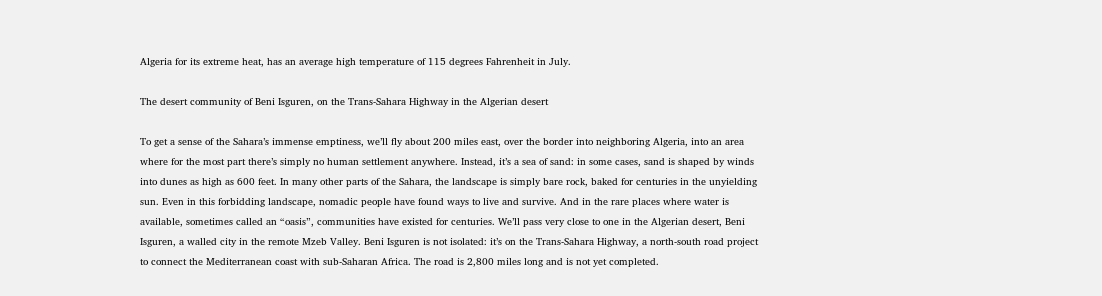Algeria for its extreme heat, has an average high temperature of 115 degrees Fahrenheit in July.

The desert community of Beni Isguren, on the Trans-Sahara Highway in the Algerian desert

To get a sense of the Sahara’s immense emptiness, we’ll fly about 200 miles east, over the border into neighboring Algeria, into an area where for the most part there’s simply no human settlement anywhere. Instead, it’s a sea of sand: in some cases, sand is shaped by winds into dunes as high as 600 feet. In many other parts of the Sahara, the landscape is simply bare rock, baked for centuries in the unyielding sun. Even in this forbidding landscape, nomadic people have found ways to live and survive. And in the rare places where water is available, sometimes called an “oasis”, communities have existed for centuries. We’ll pass very close to one in the Algerian desert, Beni Isguren, a walled city in the remote Mzeb Valley. Beni Isguren is not isolated: it’s on the Trans-Sahara Highway, a north-south road project to connect the Mediterranean coast with sub-Saharan Africa. The road is 2,800 miles long and is not yet completed.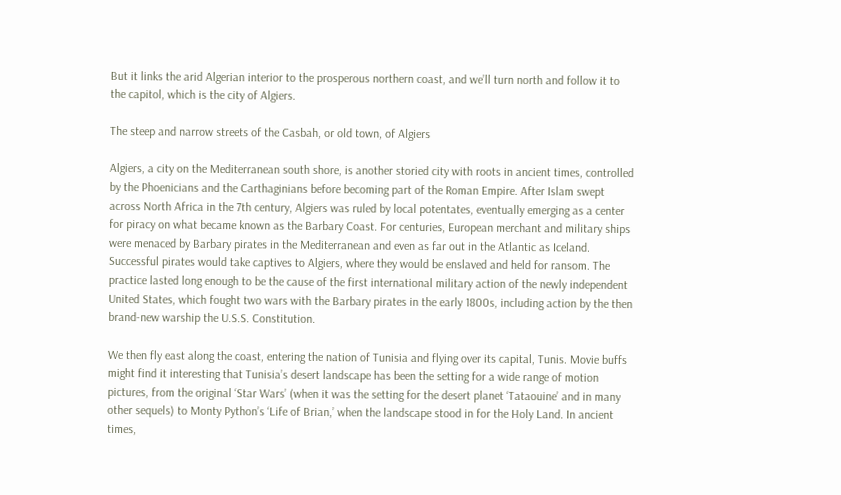But it links the arid Algerian interior to the prosperous northern coast, and we’ll turn north and follow it to the capitol, which is the city of Algiers.

The steep and narrow streets of the Casbah, or old town, of Algiers

Algiers, a city on the Mediterranean south shore, is another storied city with roots in ancient times, controlled by the Phoenicians and the Carthaginians before becoming part of the Roman Empire. After Islam swept across North Africa in the 7th century, Algiers was ruled by local potentates, eventually emerging as a center for piracy on what became known as the Barbary Coast. For centuries, European merchant and military ships were menaced by Barbary pirates in the Mediterranean and even as far out in the Atlantic as Iceland. Successful pirates would take captives to Algiers, where they would be enslaved and held for ransom. The practice lasted long enough to be the cause of the first international military action of the newly independent United States, which fought two wars with the Barbary pirates in the early 1800s, including action by the then brand-new warship the U.S.S. Constitution.

We then fly east along the coast, entering the nation of Tunisia and flying over its capital, Tunis. Movie buffs might find it interesting that Tunisia’s desert landscape has been the setting for a wide range of motion pictures, from the original ‘Star Wars’ (when it was the setting for the desert planet ‘Tataouine’ and in many other sequels) to Monty Python’s ‘Life of Brian,’ when the landscape stood in for the Holy Land. In ancient times,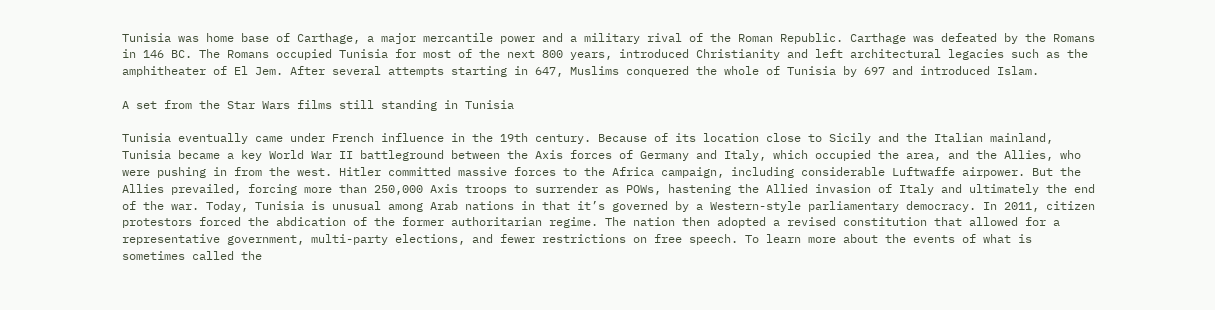Tunisia was home base of Carthage, a major mercantile power and a military rival of the Roman Republic. Carthage was defeated by the Romans in 146 BC. The Romans occupied Tunisia for most of the next 800 years, introduced Christianity and left architectural legacies such as the amphitheater of El Jem. After several attempts starting in 647, Muslims conquered the whole of Tunisia by 697 and introduced Islam.

A set from the Star Wars films still standing in Tunisia

Tunisia eventually came under French influence in the 19th century. Because of its location close to Sicily and the Italian mainland, Tunisia became a key World War II battleground between the Axis forces of Germany and Italy, which occupied the area, and the Allies, who were pushing in from the west. Hitler committed massive forces to the Africa campaign, including considerable Luftwaffe airpower. But the Allies prevailed, forcing more than 250,000 Axis troops to surrender as POWs, hastening the Allied invasion of Italy and ultimately the end of the war. Today, Tunisia is unusual among Arab nations in that it’s governed by a Western-style parliamentary democracy. In 2011, citizen protestors forced the abdication of the former authoritarian regime. The nation then adopted a revised constitution that allowed for a representative government, multi-party elections, and fewer restrictions on free speech. To learn more about the events of what is sometimes called the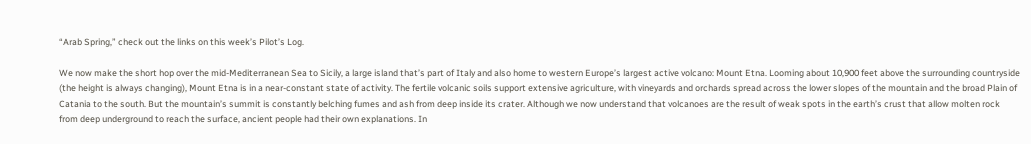“Arab Spring,” check out the links on this week’s Pilot’s Log.

We now make the short hop over the mid-Mediterranean Sea to Sicily, a large island that’s part of Italy and also home to western Europe’s largest active volcano: Mount Etna. Looming about 10,900 feet above the surrounding countryside (the height is always changing), Mount Etna is in a near-constant state of activity. The fertile volcanic soils support extensive agriculture, with vineyards and orchards spread across the lower slopes of the mountain and the broad Plain of Catania to the south. But the mountain’s summit is constantly belching fumes and ash from deep inside its crater. Although we now understand that volcanoes are the result of weak spots in the earth’s crust that allow molten rock from deep underground to reach the surface, ancient people had their own explanations. In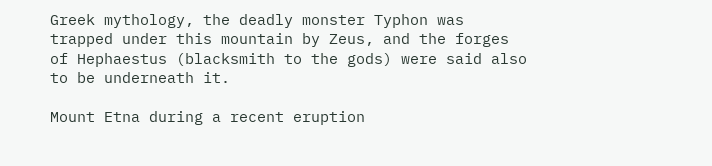Greek mythology, the deadly monster Typhon was trapped under this mountain by Zeus, and the forges of Hephaestus (blacksmith to the gods) were said also to be underneath it.

Mount Etna during a recent eruption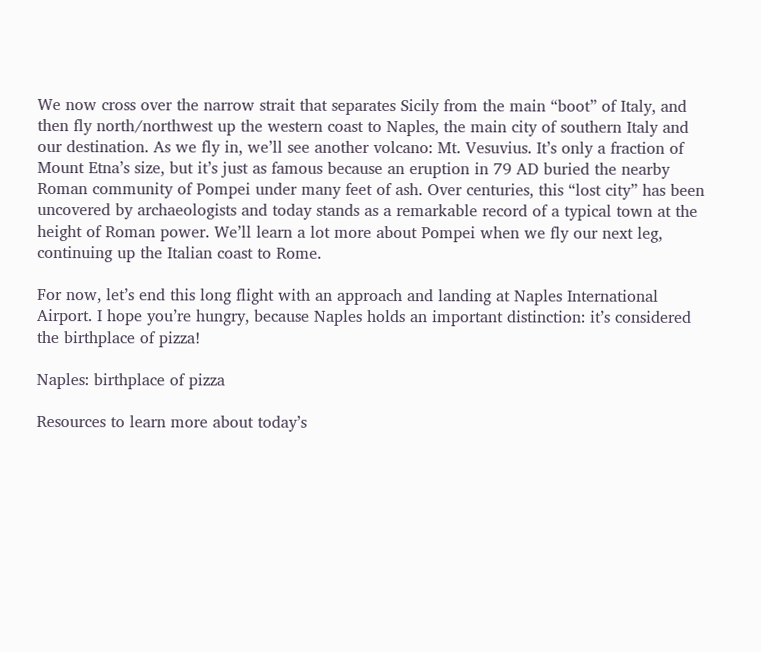We now cross over the narrow strait that separates Sicily from the main “boot” of Italy, and then fly north/northwest up the western coast to Naples, the main city of southern Italy and our destination. As we fly in, we’ll see another volcano: Mt. Vesuvius. It’s only a fraction of Mount Etna’s size, but it’s just as famous because an eruption in 79 AD buried the nearby Roman community of Pompei under many feet of ash. Over centuries, this “lost city” has been uncovered by archaeologists and today stands as a remarkable record of a typical town at the height of Roman power. We’ll learn a lot more about Pompei when we fly our next leg, continuing up the Italian coast to Rome.

For now, let’s end this long flight with an approach and landing at Naples International Airport. I hope you’re hungry, because Naples holds an important distinction: it’s considered the birthplace of pizza!

Naples: birthplace of pizza

Resources to learn more about today’s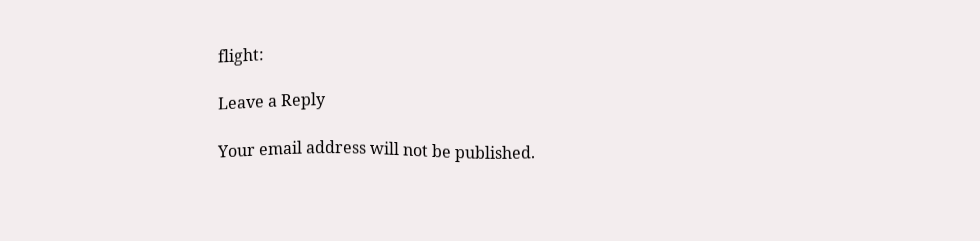flight:

Leave a Reply

Your email address will not be published.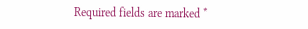Required fields are marked *